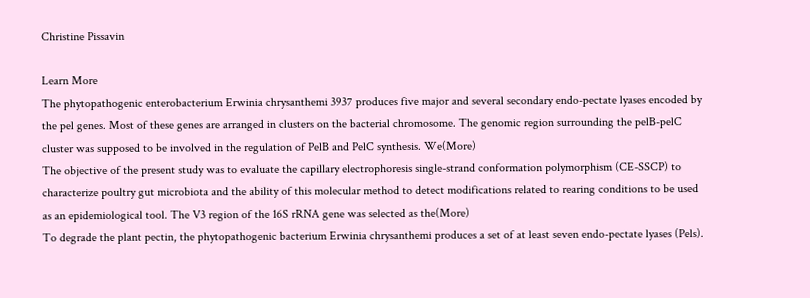Christine Pissavin

Learn More
The phytopathogenic enterobacterium Erwinia chrysanthemi 3937 produces five major and several secondary endo-pectate lyases encoded by the pel genes. Most of these genes are arranged in clusters on the bacterial chromosome. The genomic region surrounding the pelB-pelC cluster was supposed to be involved in the regulation of PelB and PelC synthesis. We(More)
The objective of the present study was to evaluate the capillary electrophoresis single-strand conformation polymorphism (CE-SSCP) to characterize poultry gut microbiota and the ability of this molecular method to detect modifications related to rearing conditions to be used as an epidemiological tool. The V3 region of the 16S rRNA gene was selected as the(More)
To degrade the plant pectin, the phytopathogenic bacterium Erwinia chrysanthemi produces a set of at least seven endo-pectate lyases (Pels).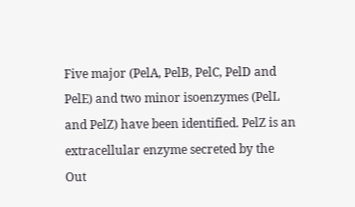Five major (PelA, PelB, PelC, PelD and PelE) and two minor isoenzymes (PelL and PelZ) have been identified. PelZ is an extracellular enzyme secreted by the Out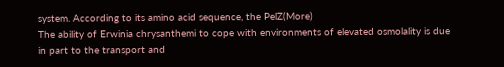system. According to its amino acid sequence, the PelZ(More)
The ability of Erwinia chrysanthemi to cope with environments of elevated osmolality is due in part to the transport and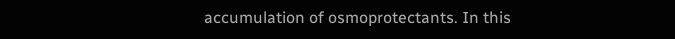accumulation of osmoprotectants. In this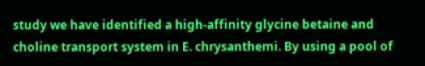study we have identified a high-affinity glycine betaine and choline transport system in E. chrysanthemi. By using a pool of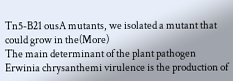Tn5-B21 ousA mutants, we isolated a mutant that could grow in the(More)
The main determinant of the plant pathogen Erwinia chrysanthemi virulence is the production of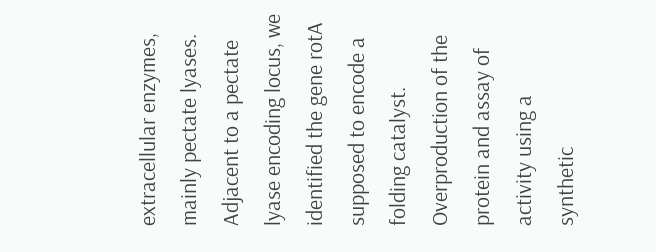extracellular enzymes, mainly pectate lyases. Adjacent to a pectate lyase encoding locus, we identified the gene rotA supposed to encode a folding catalyst. Overproduction of the protein and assay of activity using a synthetic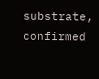substrate, confirmed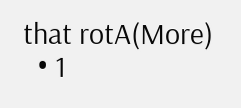that rotA(More)
  • 1